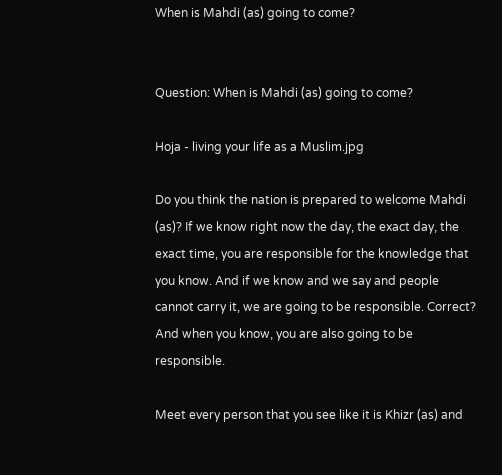When is Mahdi (as) going to come?


Question: When is Mahdi (as) going to come?

Hoja - living your life as a Muslim.jpg

Do you think the nation is prepared to welcome Mahdi (as)? If we know right now the day, the exact day, the exact time, you are responsible for the knowledge that you know. And if we know and we say and people cannot carry it, we are going to be responsible. Correct? And when you know, you are also going to be responsible.

Meet every person that you see like it is Khizr (as) and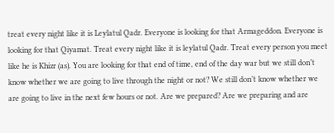treat every night like it is Leylatul Qadr. Everyone is looking for that Armageddon. Everyone is looking for that Qiyamat. Treat every night like it is leylatul Qadr. Treat every person you meet like he is Khizr (as). You are looking for that end of time, end of the day war but we still don’t know whether we are going to live through the night or not? We still don’t know whether we are going to live in the next few hours or not. Are we prepared? Are we preparing and are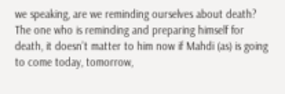we speaking, are we reminding ourselves about death? The one who is reminding and preparing himself for death, it doesn’t matter to him now if Mahdi (as) is going to come today, tomorrow,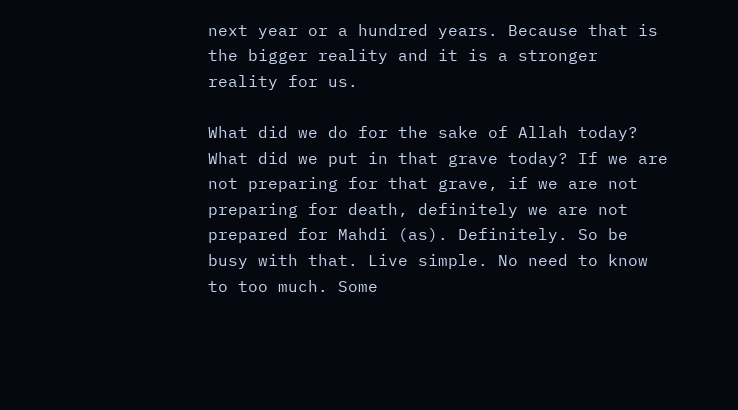next year or a hundred years. Because that is the bigger reality and it is a stronger reality for us.

What did we do for the sake of Allah today? What did we put in that grave today? If we are not preparing for that grave, if we are not preparing for death, definitely we are not prepared for Mahdi (as). Definitely. So be busy with that. Live simple. No need to know to too much. Some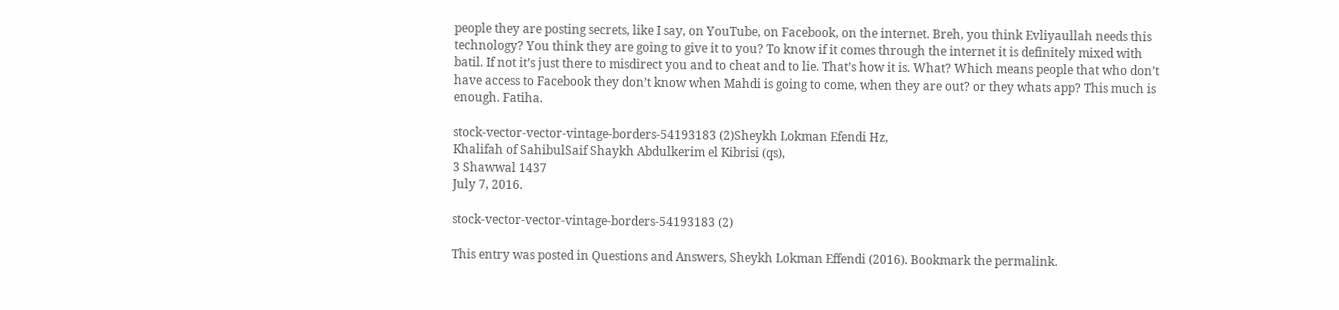people they are posting secrets, like I say, on YouTube, on Facebook, on the internet. Breh, you think Evliyaullah needs this technology? You think they are going to give it to you? To know if it comes through the internet it is definitely mixed with batil. If not it’s just there to misdirect you and to cheat and to lie. That’s how it is. What? Which means people that who don’t have access to Facebook they don’t know when Mahdi is going to come, when they are out? or they whats app? This much is enough. Fatiha.

stock-vector-vector-vintage-borders-54193183 (2)Sheykh Lokman Efendi Hz,
Khalifah of SahibulSaif Shaykh Abdulkerim el Kibrisi (qs),
3 Shawwal 1437
July 7, 2016.

stock-vector-vector-vintage-borders-54193183 (2)

This entry was posted in Questions and Answers, Sheykh Lokman Effendi (2016). Bookmark the permalink.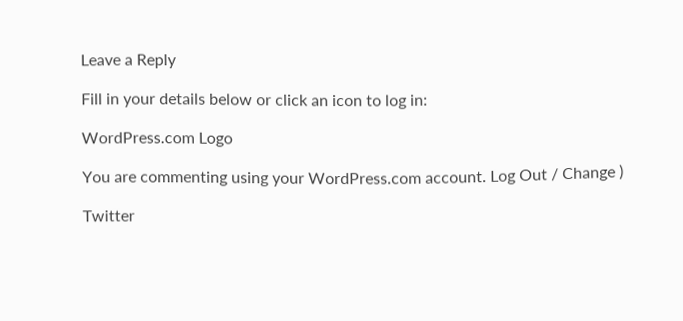Leave a Reply

Fill in your details below or click an icon to log in:

WordPress.com Logo

You are commenting using your WordPress.com account. Log Out / Change )

Twitter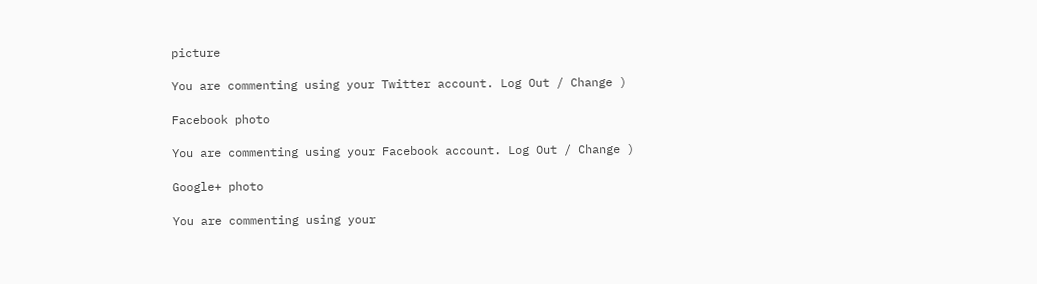picture

You are commenting using your Twitter account. Log Out / Change )

Facebook photo

You are commenting using your Facebook account. Log Out / Change )

Google+ photo

You are commenting using your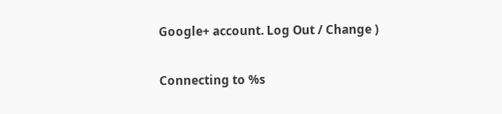Google+ account. Log Out / Change )

Connecting to %s